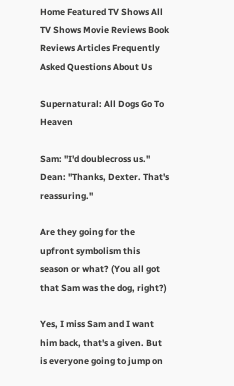Home Featured TV Shows All TV Shows Movie Reviews Book Reviews Articles Frequently Asked Questions About Us

Supernatural: All Dogs Go To Heaven

Sam: "I'd doublecross us."
Dean: "Thanks, Dexter. That's reassuring."

Are they going for the upfront symbolism this season or what? (You all got that Sam was the dog, right?)

Yes, I miss Sam and I want him back, that's a given. But is everyone going to jump on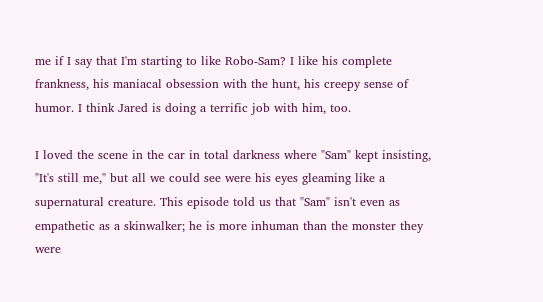me if I say that I'm starting to like Robo-Sam? I like his complete frankness, his maniacal obsession with the hunt, his creepy sense of humor. I think Jared is doing a terrific job with him, too.

I loved the scene in the car in total darkness where "Sam" kept insisting, "It's still me," but all we could see were his eyes gleaming like a supernatural creature. This episode told us that "Sam" isn't even as empathetic as a skinwalker; he is more inhuman than the monster they were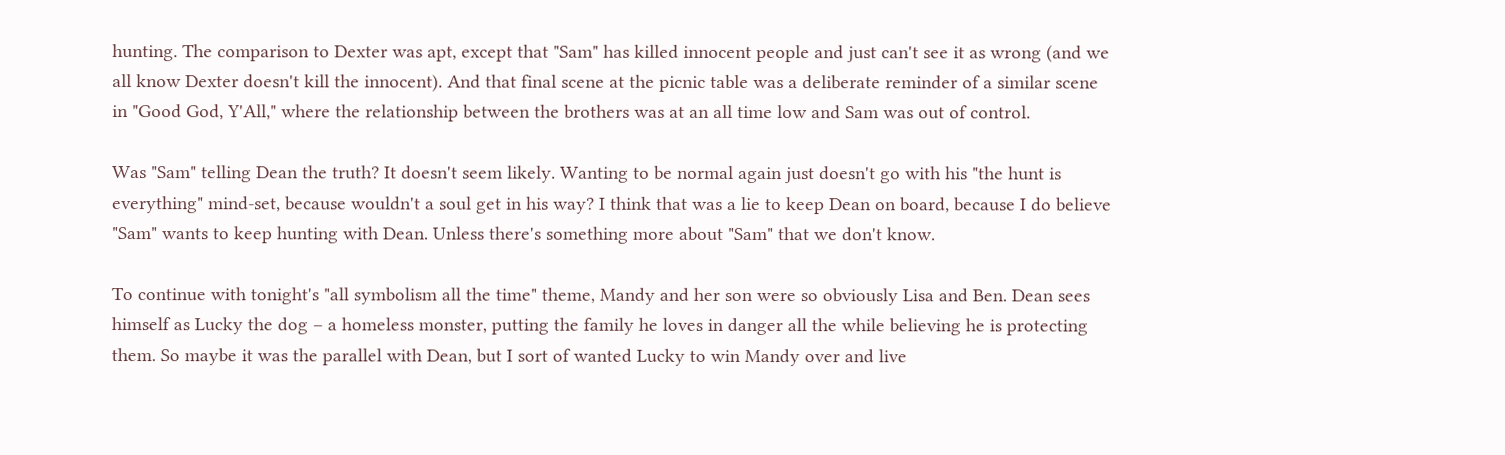hunting. The comparison to Dexter was apt, except that "Sam" has killed innocent people and just can't see it as wrong (and we all know Dexter doesn't kill the innocent). And that final scene at the picnic table was a deliberate reminder of a similar scene in "Good God, Y'All," where the relationship between the brothers was at an all time low and Sam was out of control.

Was "Sam" telling Dean the truth? It doesn't seem likely. Wanting to be normal again just doesn't go with his "the hunt is everything" mind-set, because wouldn't a soul get in his way? I think that was a lie to keep Dean on board, because I do believe "Sam" wants to keep hunting with Dean. Unless there's something more about "Sam" that we don't know.

To continue with tonight's "all symbolism all the time" theme, Mandy and her son were so obviously Lisa and Ben. Dean sees himself as Lucky the dog – a homeless monster, putting the family he loves in danger all the while believing he is protecting them. So maybe it was the parallel with Dean, but I sort of wanted Lucky to win Mandy over and live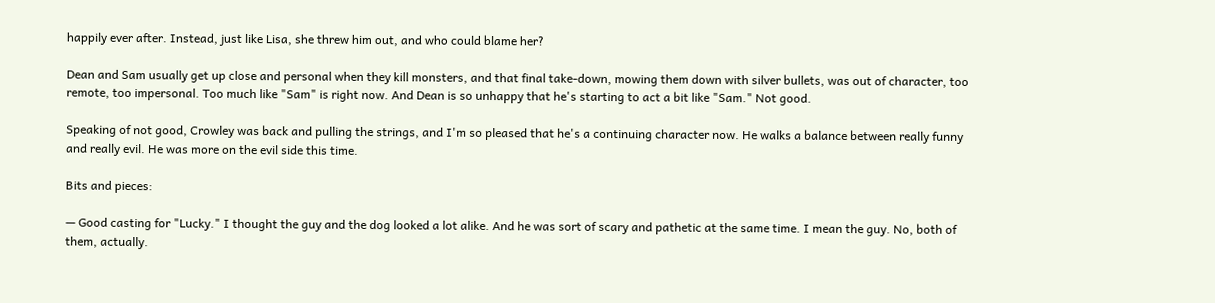happily ever after. Instead, just like Lisa, she threw him out, and who could blame her?

Dean and Sam usually get up close and personal when they kill monsters, and that final take-down, mowing them down with silver bullets, was out of character, too remote, too impersonal. Too much like "Sam" is right now. And Dean is so unhappy that he's starting to act a bit like "Sam." Not good.

Speaking of not good, Crowley was back and pulling the strings, and I'm so pleased that he's a continuing character now. He walks a balance between really funny and really evil. He was more on the evil side this time.

Bits and pieces:

— Good casting for "Lucky." I thought the guy and the dog looked a lot alike. And he was sort of scary and pathetic at the same time. I mean the guy. No, both of them, actually.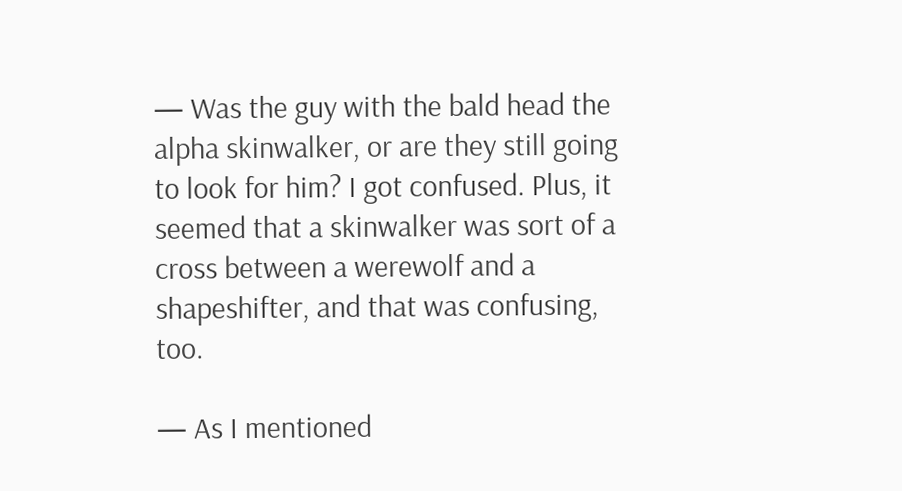— Was the guy with the bald head the alpha skinwalker, or are they still going to look for him? I got confused. Plus, it seemed that a skinwalker was sort of a cross between a werewolf and a shapeshifter, and that was confusing, too.

— As I mentioned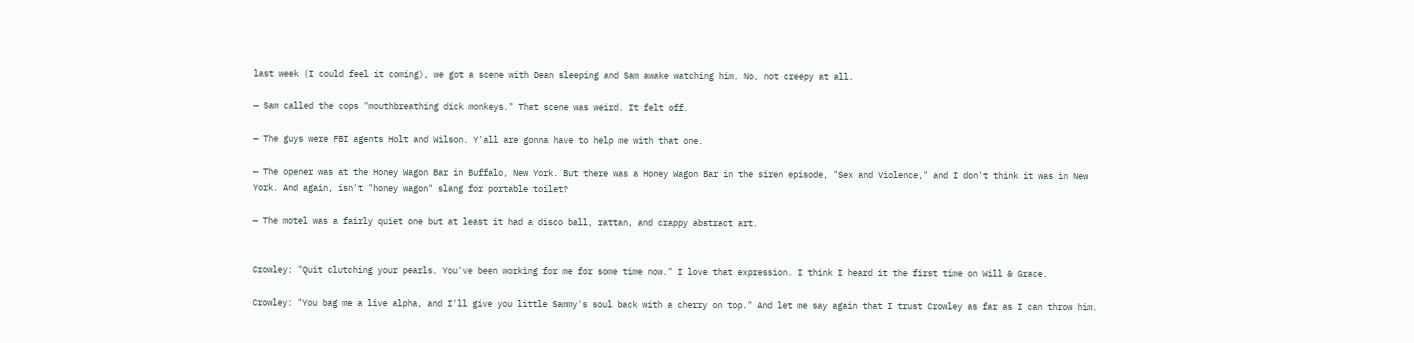last week (I could feel it coming), we got a scene with Dean sleeping and Sam awake watching him. No, not creepy at all.

— Sam called the cops "mouthbreathing dick monkeys." That scene was weird. It felt off.

— The guys were FBI agents Holt and Wilson. Y'all are gonna have to help me with that one.

— The opener was at the Honey Wagon Bar in Buffalo, New York. But there was a Honey Wagon Bar in the siren episode, "Sex and Violence," and I don't think it was in New York. And again, isn't "honey wagon" slang for portable toilet?

— The motel was a fairly quiet one but at least it had a disco ball, rattan, and crappy abstract art.


Crowley: "Quit clutching your pearls. You've been working for me for some time now." I love that expression. I think I heard it the first time on Will & Grace.

Crowley: "You bag me a live alpha, and I'll give you little Sammy's soul back with a cherry on top." And let me say again that I trust Crowley as far as I can throw him.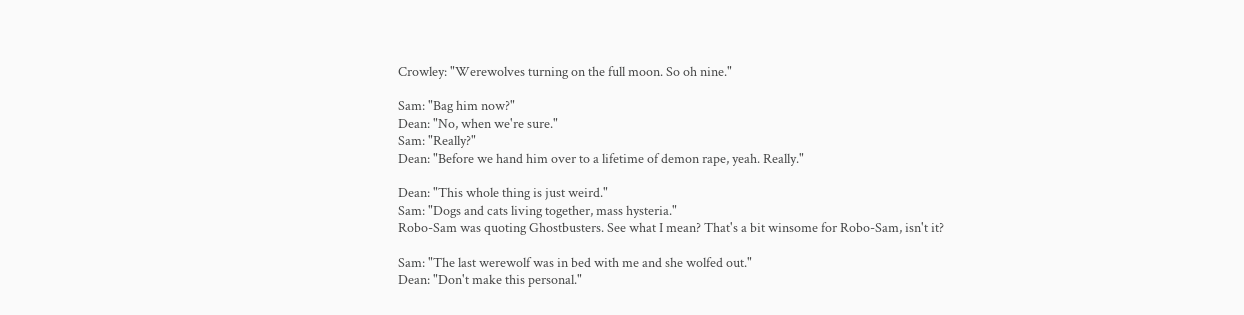Crowley: "Werewolves turning on the full moon. So oh nine."

Sam: "Bag him now?"
Dean: "No, when we're sure."
Sam: "Really?"
Dean: "Before we hand him over to a lifetime of demon rape, yeah. Really."

Dean: "This whole thing is just weird."
Sam: "Dogs and cats living together, mass hysteria."
Robo-Sam was quoting Ghostbusters. See what I mean? That's a bit winsome for Robo-Sam, isn't it?

Sam: "The last werewolf was in bed with me and she wolfed out."
Dean: "Don't make this personal."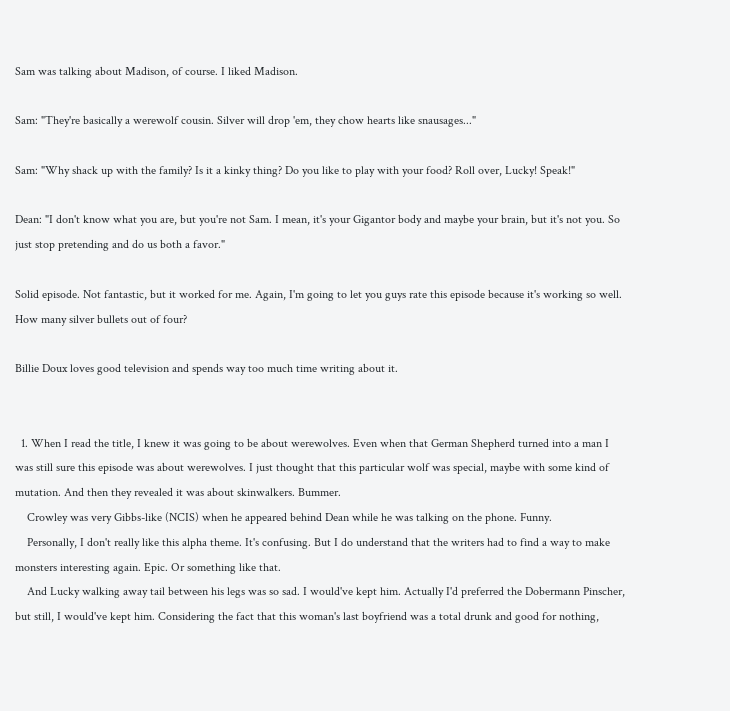Sam was talking about Madison, of course. I liked Madison.

Sam: "They're basically a werewolf cousin. Silver will drop 'em, they chow hearts like snausages..."

Sam: "Why shack up with the family? Is it a kinky thing? Do you like to play with your food? Roll over, Lucky! Speak!"

Dean: "I don't know what you are, but you're not Sam. I mean, it's your Gigantor body and maybe your brain, but it's not you. So just stop pretending and do us both a favor."

Solid episode. Not fantastic, but it worked for me. Again, I'm going to let you guys rate this episode because it's working so well. How many silver bullets out of four?

Billie Doux loves good television and spends way too much time writing about it.


  1. When I read the title, I knew it was going to be about werewolves. Even when that German Shepherd turned into a man I was still sure this episode was about werewolves. I just thought that this particular wolf was special, maybe with some kind of mutation. And then they revealed it was about skinwalkers. Bummer.
    Crowley was very Gibbs-like (NCIS) when he appeared behind Dean while he was talking on the phone. Funny.
    Personally, I don't really like this alpha theme. It's confusing. But I do understand that the writers had to find a way to make monsters interesting again. Epic. Or something like that.
    And Lucky walking away tail between his legs was so sad. I would've kept him. Actually I'd preferred the Dobermann Pinscher, but still, I would've kept him. Considering the fact that this woman's last boyfriend was a total drunk and good for nothing,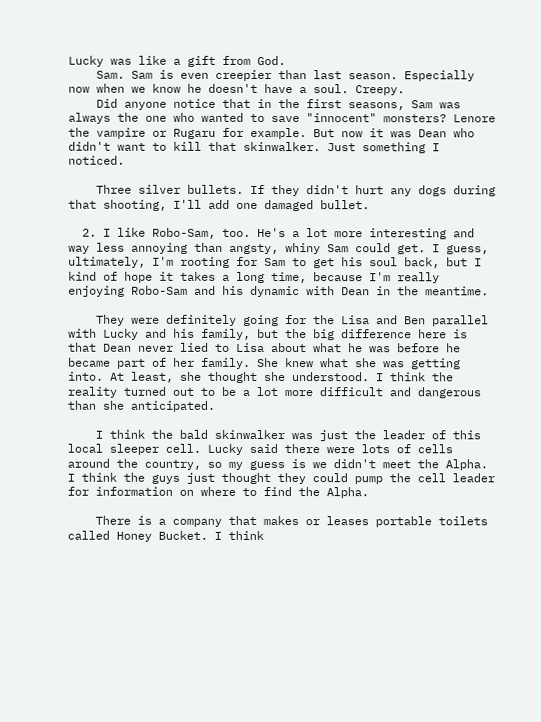Lucky was like a gift from God.
    Sam. Sam is even creepier than last season. Especially now when we know he doesn't have a soul. Creepy.
    Did anyone notice that in the first seasons, Sam was always the one who wanted to save "innocent" monsters? Lenore the vampire or Rugaru for example. But now it was Dean who didn't want to kill that skinwalker. Just something I noticed.

    Three silver bullets. If they didn't hurt any dogs during that shooting, I'll add one damaged bullet.

  2. I like Robo-Sam, too. He's a lot more interesting and way less annoying than angsty, whiny Sam could get. I guess, ultimately, I'm rooting for Sam to get his soul back, but I kind of hope it takes a long time, because I'm really enjoying Robo-Sam and his dynamic with Dean in the meantime.

    They were definitely going for the Lisa and Ben parallel with Lucky and his family, but the big difference here is that Dean never lied to Lisa about what he was before he became part of her family. She knew what she was getting into. At least, she thought she understood. I think the reality turned out to be a lot more difficult and dangerous than she anticipated.

    I think the bald skinwalker was just the leader of this local sleeper cell. Lucky said there were lots of cells around the country, so my guess is we didn't meet the Alpha. I think the guys just thought they could pump the cell leader for information on where to find the Alpha.

    There is a company that makes or leases portable toilets called Honey Bucket. I think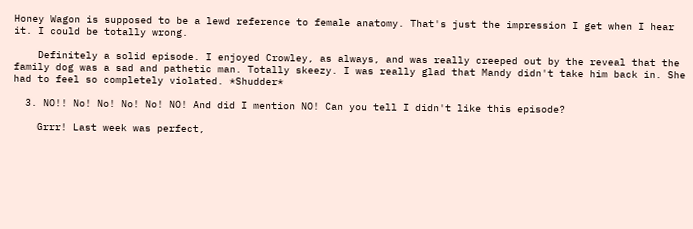Honey Wagon is supposed to be a lewd reference to female anatomy. That's just the impression I get when I hear it. I could be totally wrong.

    Definitely a solid episode. I enjoyed Crowley, as always, and was really creeped out by the reveal that the family dog was a sad and pathetic man. Totally skeezy. I was really glad that Mandy didn't take him back in. She had to feel so completely violated. *Shudder*

  3. NO!! No! No! No! No! NO! And did I mention NO! Can you tell I didn't like this episode?

    Grrr! Last week was perfect,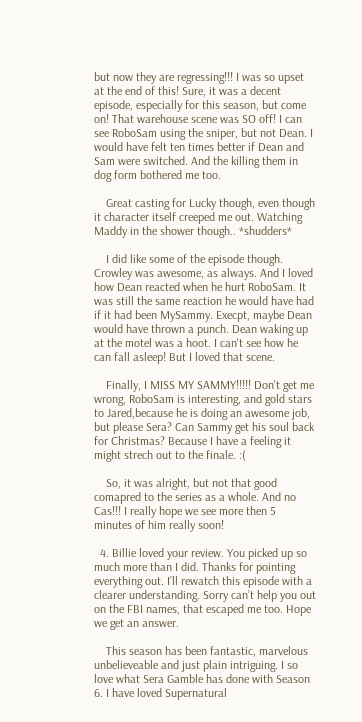but now they are regressing!!! I was so upset at the end of this! Sure, it was a decent episode, especially for this season, but come on! That warehouse scene was SO off! I can see RoboSam using the sniper, but not Dean. I would have felt ten times better if Dean and Sam were switched. And the killing them in dog form bothered me too.

    Great casting for Lucky though, even though it character itself creeped me out. Watching Maddy in the shower though.. *shudders*

    I did like some of the episode though. Crowley was awesome, as always. And I loved how Dean reacted when he hurt RoboSam. It was still the same reaction he would have had if it had been MySammy. Execpt, maybe Dean would have thrown a punch. Dean waking up at the motel was a hoot. I can't see how he can fall asleep! But I loved that scene.

    Finally, I MISS MY SAMMY!!!!! Don't get me wrong, RoboSam is interesting, and gold stars to Jared,because he is doing an awesome job, but please Sera? Can Sammy get his soul back for Christmas? Because I have a feeling it might strech out to the finale. :(

    So, it was alright, but not that good comapred to the series as a whole. And no Cas!!! I really hope we see more then 5 minutes of him really soon!

  4. Billie loved your review. You picked up so much more than I did. Thanks for pointing everything out. I’ll rewatch this episode with a clearer understanding. Sorry can’t help you out on the FBI names, that escaped me too. Hope we get an answer.

    This season has been fantastic, marvelous unbelieveable and just plain intriguing. I so love what Sera Gamble has done with Season 6. I have loved Supernatural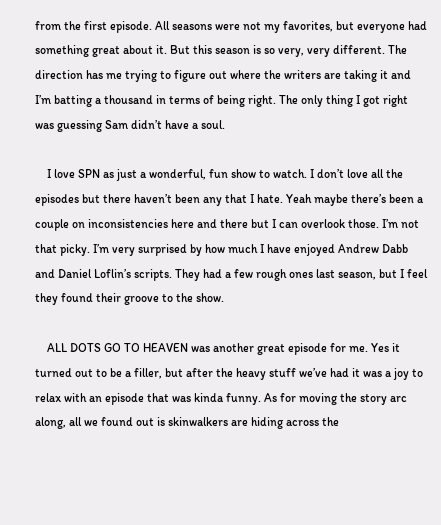from the first episode. All seasons were not my favorites, but everyone had something great about it. But this season is so very, very different. The direction has me trying to figure out where the writers are taking it and I’m batting a thousand in terms of being right. The only thing I got right was guessing Sam didn’t have a soul.

    I love SPN as just a wonderful, fun show to watch. I don’t love all the episodes but there haven’t been any that I hate. Yeah maybe there’s been a couple on inconsistencies here and there but I can overlook those. I’m not that picky. I’m very surprised by how much I have enjoyed Andrew Dabb and Daniel Loflin’s scripts. They had a few rough ones last season, but I feel they found their groove to the show.

    ALL DOTS GO TO HEAVEN was another great episode for me. Yes it turned out to be a filler, but after the heavy stuff we’ve had it was a joy to relax with an episode that was kinda funny. As for moving the story arc along, all we found out is skinwalkers are hiding across the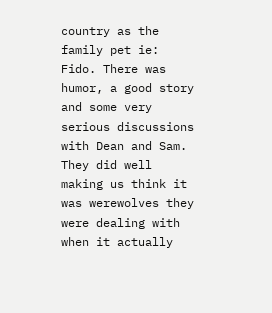country as the family pet ie: Fido. There was humor, a good story and some very serious discussions with Dean and Sam. They did well making us think it was werewolves they were dealing with when it actually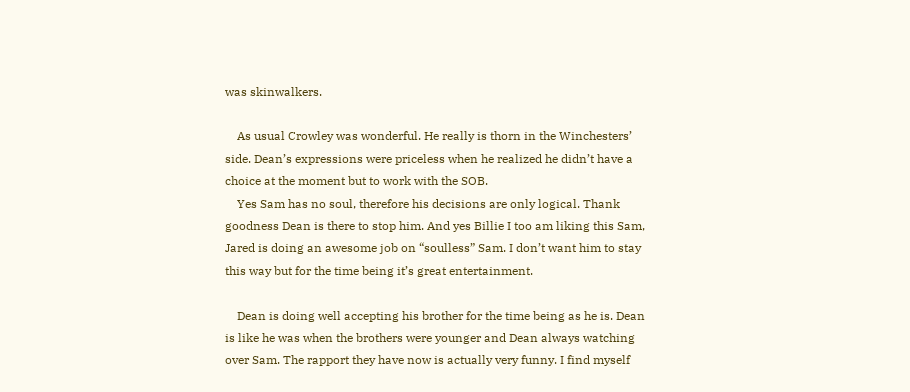was skinwalkers.

    As usual Crowley was wonderful. He really is thorn in the Winchesters’ side. Dean’s expressions were priceless when he realized he didn’t have a choice at the moment but to work with the SOB.
    Yes Sam has no soul, therefore his decisions are only logical. Thank goodness Dean is there to stop him. And yes Billie I too am liking this Sam, Jared is doing an awesome job on “soulless” Sam. I don’t want him to stay this way but for the time being it’s great entertainment.

    Dean is doing well accepting his brother for the time being as he is. Dean is like he was when the brothers were younger and Dean always watching over Sam. The rapport they have now is actually very funny. I find myself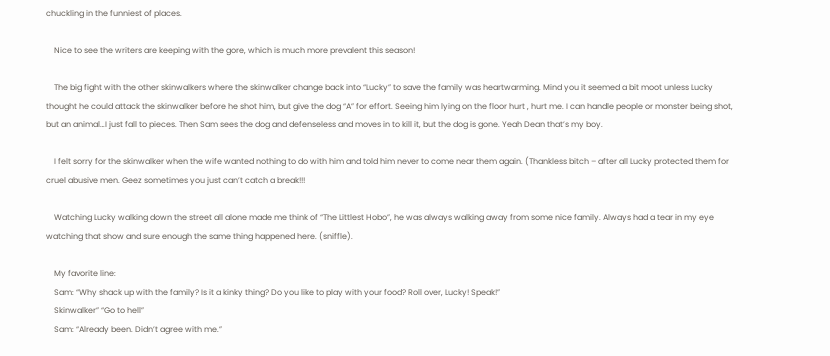chuckling in the funniest of places.

    Nice to see the writers are keeping with the gore, which is much more prevalent this season!

    The big fight with the other skinwalkers where the skinwalker change back into “Lucky” to save the family was heartwarming. Mind you it seemed a bit moot unless Lucky thought he could attack the skinwalker before he shot him, but give the dog “A” for effort. Seeing him lying on the floor hurt , hurt me. I can handle people or monster being shot, but an animal…I just fall to pieces. Then Sam sees the dog and defenseless and moves in to kill it, but the dog is gone. Yeah Dean that’s my boy.

    I felt sorry for the skinwalker when the wife wanted nothing to do with him and told him never to come near them again. (Thankless bitch – after all Lucky protected them for cruel abusive men. Geez sometimes you just can’t catch a break!!!

    Watching Lucky walking down the street all alone made me think of “The Littlest Hobo”, he was always walking away from some nice family. Always had a tear in my eye watching that show and sure enough the same thing happened here. (sniffle).

    My favorite line:
    Sam: “Why shack up with the family? Is it a kinky thing? Do you like to play with your food? Roll over, Lucky! Speak!”
    Skinwalker” “Go to hell”
    Sam: “Already been. Didn’t agree with me.”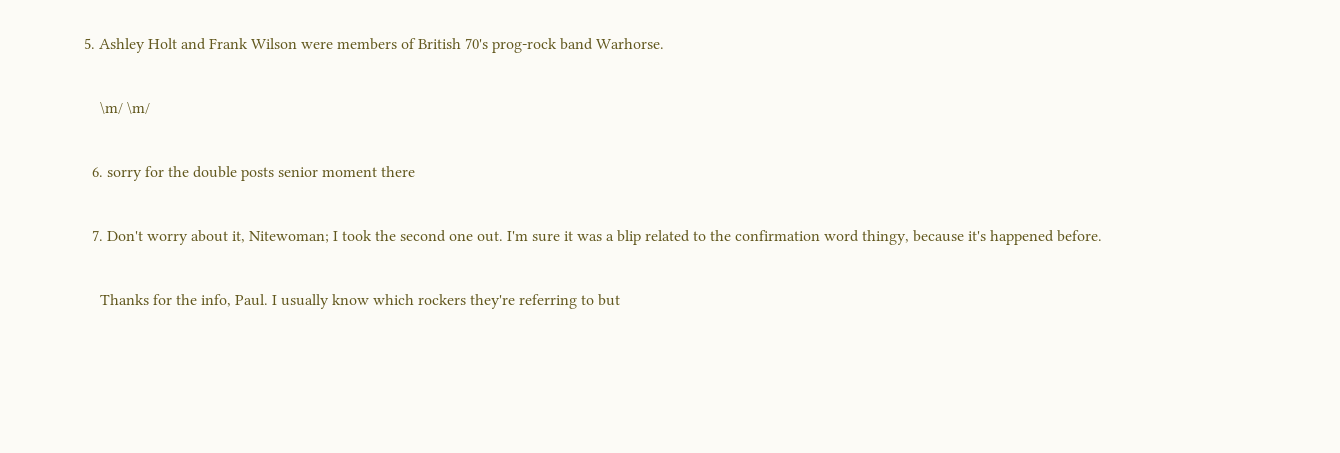5. Ashley Holt and Frank Wilson were members of British 70's prog-rock band Warhorse.

    \m/ \m/

  6. sorry for the double posts senior moment there

  7. Don't worry about it, Nitewoman; I took the second one out. I'm sure it was a blip related to the confirmation word thingy, because it's happened before.

    Thanks for the info, Paul. I usually know which rockers they're referring to but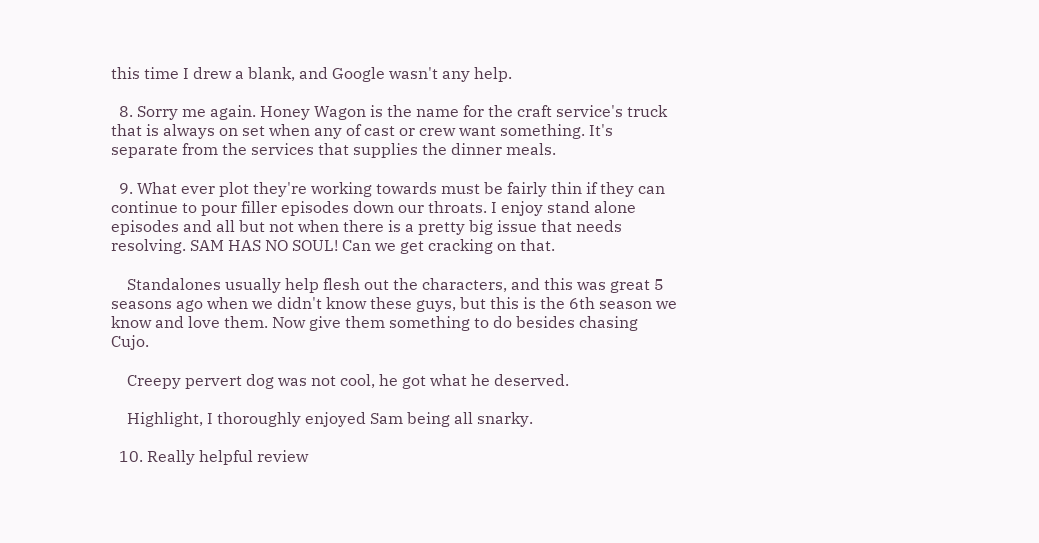this time I drew a blank, and Google wasn't any help.

  8. Sorry me again. Honey Wagon is the name for the craft service's truck that is always on set when any of cast or crew want something. It's separate from the services that supplies the dinner meals.

  9. What ever plot they're working towards must be fairly thin if they can continue to pour filler episodes down our throats. I enjoy stand alone episodes and all but not when there is a pretty big issue that needs resolving. SAM HAS NO SOUL! Can we get cracking on that.

    Standalones usually help flesh out the characters, and this was great 5 seasons ago when we didn't know these guys, but this is the 6th season we know and love them. Now give them something to do besides chasing Cujo.

    Creepy pervert dog was not cool, he got what he deserved.

    Highlight, I thoroughly enjoyed Sam being all snarky.

  10. Really helpful review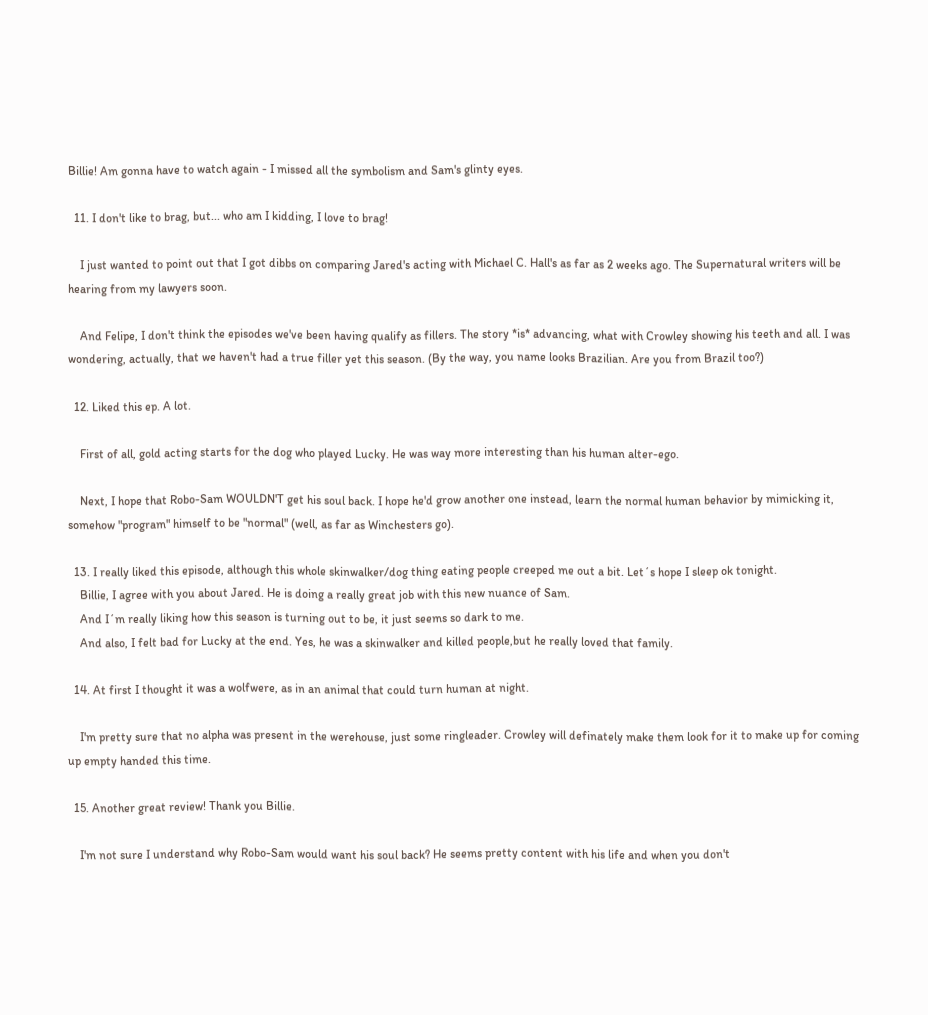Billie! Am gonna have to watch again - I missed all the symbolism and Sam's glinty eyes.

  11. I don't like to brag, but... who am I kidding, I love to brag!

    I just wanted to point out that I got dibbs on comparing Jared's acting with Michael C. Hall's as far as 2 weeks ago. The Supernatural writers will be hearing from my lawyers soon.

    And Felipe, I don't think the episodes we've been having qualify as fillers. The story *is* advancing, what with Crowley showing his teeth and all. I was wondering, actually, that we haven't had a true filler yet this season. (By the way, you name looks Brazilian. Are you from Brazil too?)

  12. Liked this ep. A lot.

    First of all, gold acting starts for the dog who played Lucky. He was way more interesting than his human alter-ego.

    Next, I hope that Robo-Sam WOULDN'T get his soul back. I hope he'd grow another one instead, learn the normal human behavior by mimicking it, somehow "program" himself to be "normal" (well, as far as Winchesters go).

  13. I really liked this episode, although this whole skinwalker/dog thing eating people creeped me out a bit. Let´s hope I sleep ok tonight.
    Billie, I agree with you about Jared. He is doing a really great job with this new nuance of Sam.
    And I´m really liking how this season is turning out to be, it just seems so dark to me.
    And also, I felt bad for Lucky at the end. Yes, he was a skinwalker and killed people,but he really loved that family.

  14. At first I thought it was a wolfwere, as in an animal that could turn human at night.

    I'm pretty sure that no alpha was present in the werehouse, just some ringleader. Crowley will definately make them look for it to make up for coming up empty handed this time.

  15. Another great review! Thank you Billie.

    I'm not sure I understand why Robo-Sam would want his soul back? He seems pretty content with his life and when you don't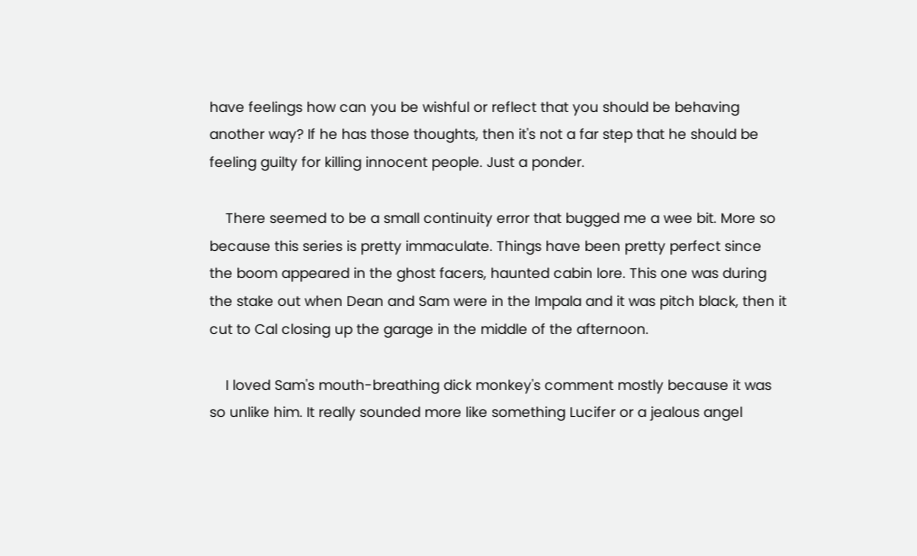have feelings how can you be wishful or reflect that you should be behaving another way? If he has those thoughts, then it's not a far step that he should be feeling guilty for killing innocent people. Just a ponder.

    There seemed to be a small continuity error that bugged me a wee bit. More so because this series is pretty immaculate. Things have been pretty perfect since the boom appeared in the ghost facers, haunted cabin lore. This one was during the stake out when Dean and Sam were in the Impala and it was pitch black, then it cut to Cal closing up the garage in the middle of the afternoon.

    I loved Sam's mouth-breathing dick monkey's comment mostly because it was so unlike him. It really sounded more like something Lucifer or a jealous angel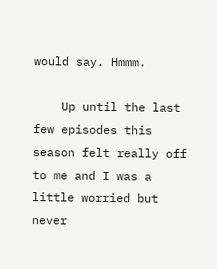would say. Hmmm.

    Up until the last few episodes this season felt really off to me and I was a little worried but never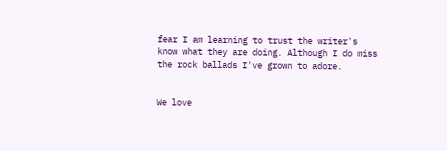fear I am learning to trust the writer's know what they are doing. Although I do miss the rock ballads I've grown to adore.


We love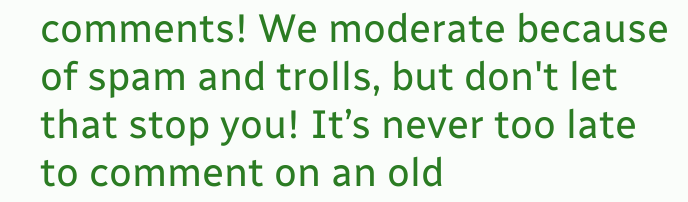comments! We moderate because of spam and trolls, but don't let that stop you! It’s never too late to comment on an old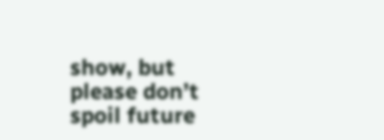show, but please don’t spoil future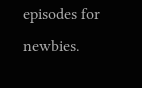episodes for newbies.